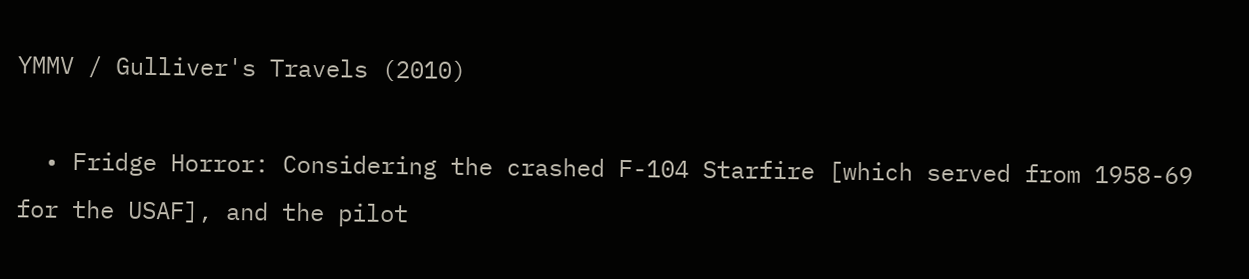YMMV / Gulliver's Travels (2010)

  • Fridge Horror: Considering the crashed F-104 Starfire [which served from 1958-69 for the USAF], and the pilot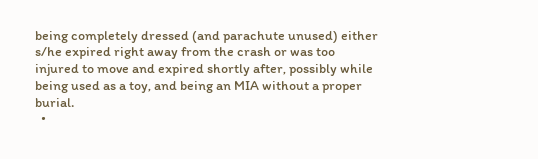being completely dressed (and parachute unused) either s/he expired right away from the crash or was too injured to move and expired shortly after, possibly while being used as a toy, and being an MIA without a proper burial.
  •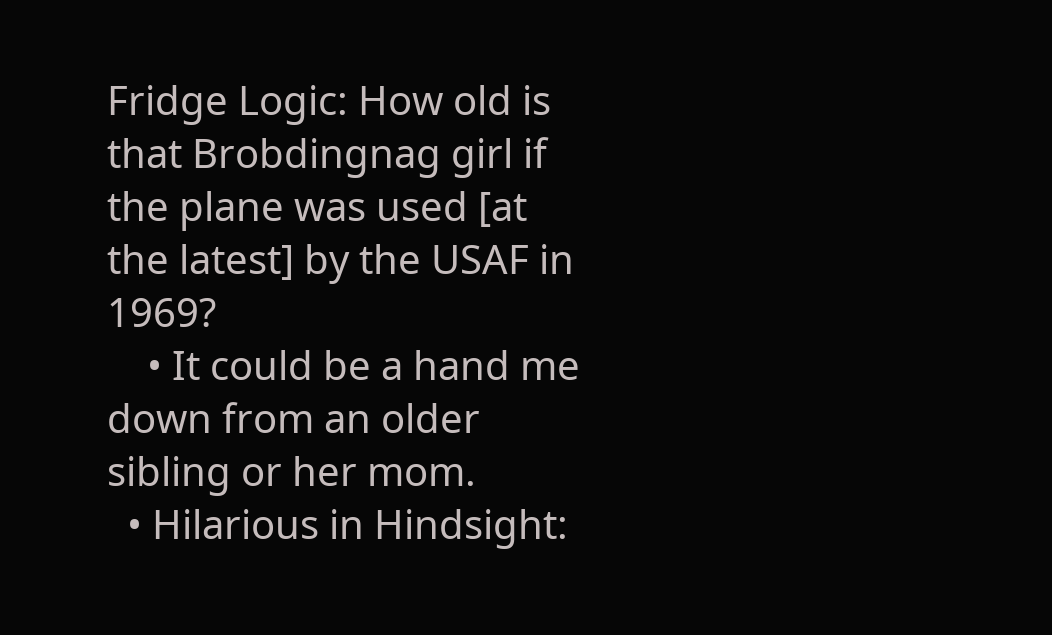Fridge Logic: How old is that Brobdingnag girl if the plane was used [at the latest] by the USAF in 1969?
    • It could be a hand me down from an older sibling or her mom.
  • Hilarious in Hindsight: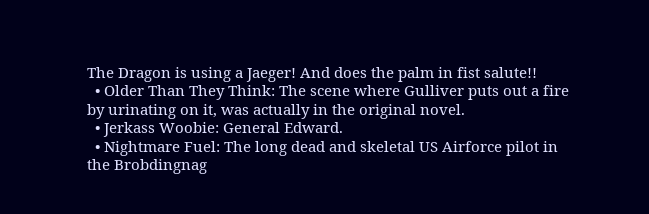The Dragon is using a Jaeger! And does the palm in fist salute!!
  • Older Than They Think: The scene where Gulliver puts out a fire by urinating on it, was actually in the original novel.
  • Jerkass Woobie: General Edward.
  • Nightmare Fuel: The long dead and skeletal US Airforce pilot in the Brobdingnag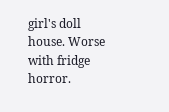girl's doll house. Worse with fridge horror.